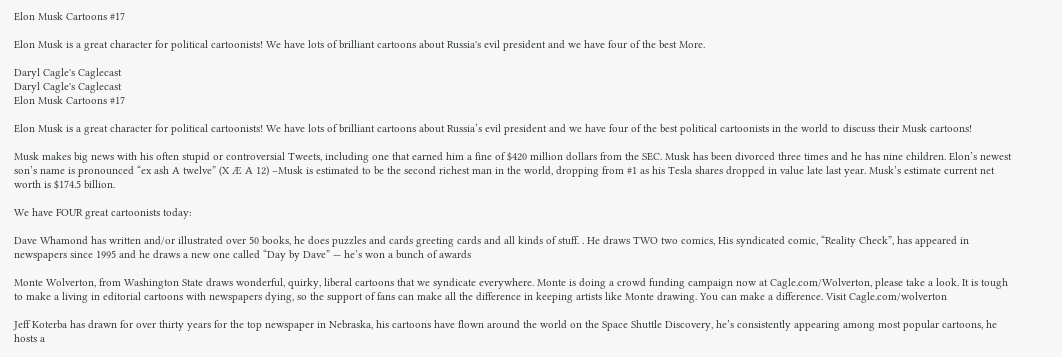Elon Musk Cartoons #17

Elon Musk is a great character for political cartoonists! We have lots of brilliant cartoons about Russia's evil president and we have four of the best More.

Daryl Cagle's Caglecast
Daryl Cagle's Caglecast
Elon Musk Cartoons #17

Elon Musk is a great character for political cartoonists! We have lots of brilliant cartoons about Russia’s evil president and we have four of the best political cartoonists in the world to discuss their Musk cartoons!

Musk makes big news with his often stupid or controversial Tweets, including one that earned him a fine of $420 million dollars from the SEC. Musk has been divorced three times and he has nine children. Elon’s newest son’s name is pronounced “ex ash A twelve” (X Æ A 12) –Musk is estimated to be the second richest man in the world, dropping from #1 as his Tesla shares dropped in value late last year. Musk’s estimate current net worth is $174.5 billion.

We have FOUR great cartoonists today:

Dave Whamond has written and/or illustrated over 50 books, he does puzzles and cards greeting cards and all kinds of stuff. . He draws TWO two comics, His syndicated comic, “Reality Check”, has appeared in newspapers since 1995 and he draws a new one called “Day by Dave” — he’s won a bunch of awards

Monte Wolverton, from Washington State draws wonderful, quirky, liberal cartoons that we syndicate everywhere. Monte is doing a crowd funding campaign now at Cagle.com/Wolverton, please take a look. It is tough to make a living in editorial cartoons with newspapers dying, so the support of fans can make all the difference in keeping artists like Monte drawing. You can make a difference. Visit Cagle.com/wolverton

Jeff Koterba has drawn for over thirty years for the top newspaper in Nebraska, his cartoons have flown around the world on the Space Shuttle Discovery, he’s consistently appearing among most popular cartoons, he hosts a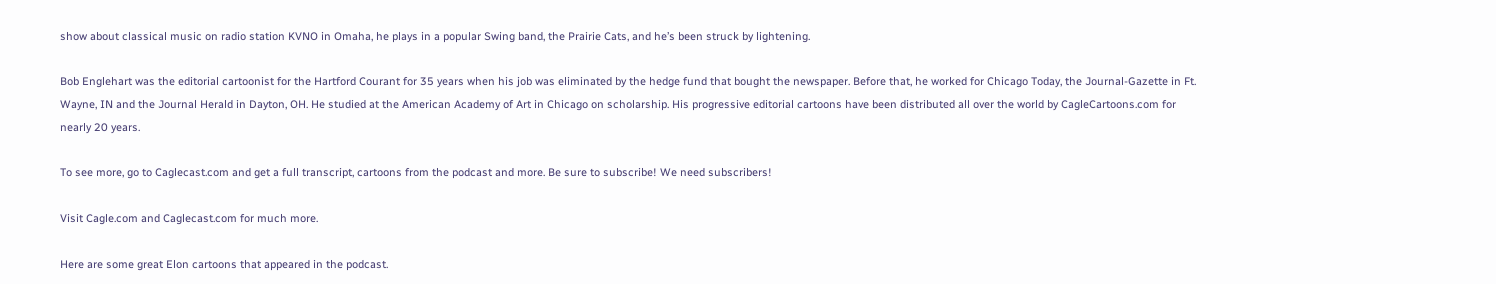show about classical music on radio station KVNO in Omaha, he plays in a popular Swing band, the Prairie Cats, and he’s been struck by lightening.

Bob Englehart was the editorial cartoonist for the Hartford Courant for 35 years when his job was eliminated by the hedge fund that bought the newspaper. Before that, he worked for Chicago Today, the Journal-Gazette in Ft. Wayne, IN and the Journal Herald in Dayton, OH. He studied at the American Academy of Art in Chicago on scholarship. His progressive editorial cartoons have been distributed all over the world by CagleCartoons.com for nearly 20 years.

To see more, go to Caglecast.com and get a full transcript, cartoons from the podcast and more. Be sure to subscribe! We need subscribers!

Visit Cagle.com and Caglecast.com for much more.

Here are some great Elon cartoons that appeared in the podcast.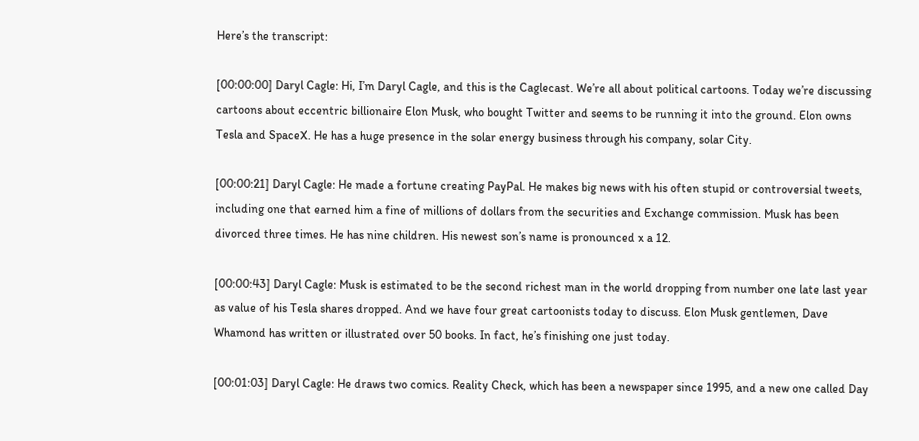Here’s the transcript:

[00:00:00] Daryl Cagle: Hi, I’m Daryl Cagle, and this is the Caglecast. We’re all about political cartoons. Today we’re discussing cartoons about eccentric billionaire Elon Musk, who bought Twitter and seems to be running it into the ground. Elon owns Tesla and SpaceX. He has a huge presence in the solar energy business through his company, solar City.

[00:00:21] Daryl Cagle: He made a fortune creating PayPal. He makes big news with his often stupid or controversial tweets, including one that earned him a fine of millions of dollars from the securities and Exchange commission. Musk has been divorced three times. He has nine children. His newest son’s name is pronounced x a 12.

[00:00:43] Daryl Cagle: Musk is estimated to be the second richest man in the world dropping from number one late last year as value of his Tesla shares dropped. And we have four great cartoonists today to discuss. Elon Musk gentlemen, Dave Whamond has written or illustrated over 50 books. In fact, he’s finishing one just today.

[00:01:03] Daryl Cagle: He draws two comics. Reality Check, which has been a newspaper since 1995, and a new one called Day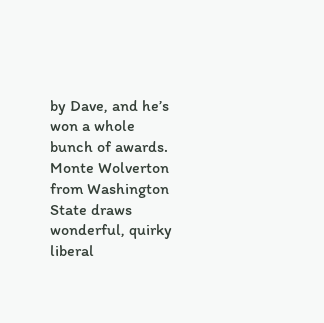by Dave, and he’s won a whole bunch of awards. Monte Wolverton from Washington State draws wonderful, quirky liberal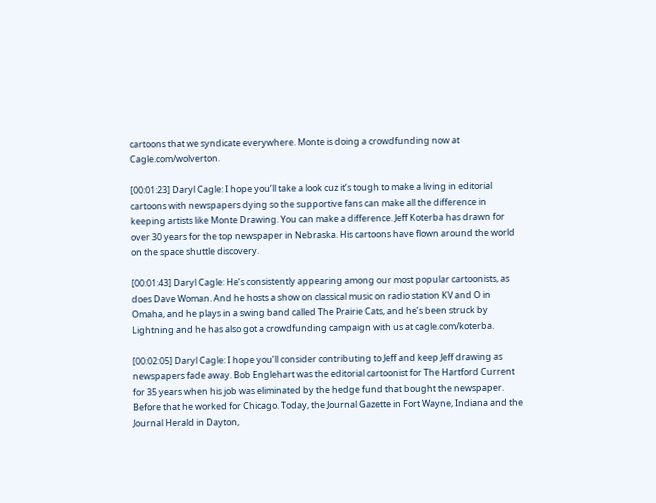cartoons that we syndicate everywhere. Monte is doing a crowdfunding now at Cagle.com/wolverton.

[00:01:23] Daryl Cagle: I hope you’ll take a look cuz it’s tough to make a living in editorial cartoons with newspapers dying so the supportive fans can make all the difference in keeping artists like Monte Drawing. You can make a difference. Jeff Koterba has drawn for over 30 years for the top newspaper in Nebraska. His cartoons have flown around the world on the space shuttle discovery.

[00:01:43] Daryl Cagle: He’s consistently appearing among our most popular cartoonists, as does Dave Woman. And he hosts a show on classical music on radio station KV and O in Omaha, and he plays in a swing band called The Prairie Cats, and he’s been struck by Lightning and he has also got a crowdfunding campaign with us at cagle.com/koterba.

[00:02:05] Daryl Cagle: I hope you’ll consider contributing to Jeff and keep Jeff drawing as newspapers fade away. Bob Englehart was the editorial cartoonist for The Hartford Current for 35 years when his job was eliminated by the hedge fund that bought the newspaper. Before that he worked for Chicago. Today, the Journal Gazette in Fort Wayne, Indiana and the Journal Herald in Dayton,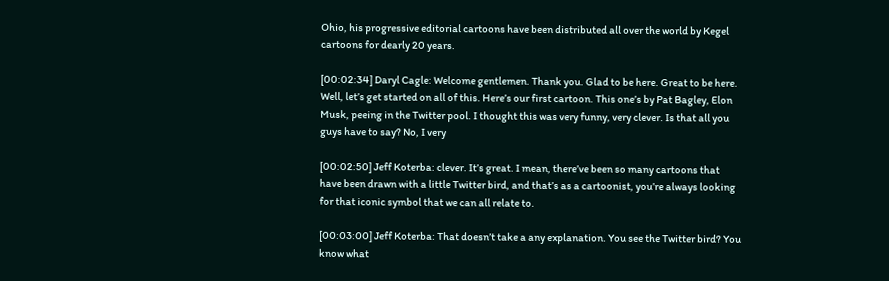Ohio, his progressive editorial cartoons have been distributed all over the world by Kegel cartoons for dearly 20 years.

[00:02:34] Daryl Cagle: Welcome gentlemen. Thank you. Glad to be here. Great to be here. Well, let’s get started on all of this. Here’s our first cartoon. This one’s by Pat Bagley, Elon Musk, peeing in the Twitter pool. I thought this was very funny, very clever. Is that all you guys have to say? No, I very

[00:02:50] Jeff Koterba: clever. It’s great. I mean, there’ve been so many cartoons that have been drawn with a little Twitter bird, and that’s as a cartoonist, you’re always looking for that iconic symbol that we can all relate to.

[00:03:00] Jeff Koterba: That doesn’t take a any explanation. You see the Twitter bird? You know what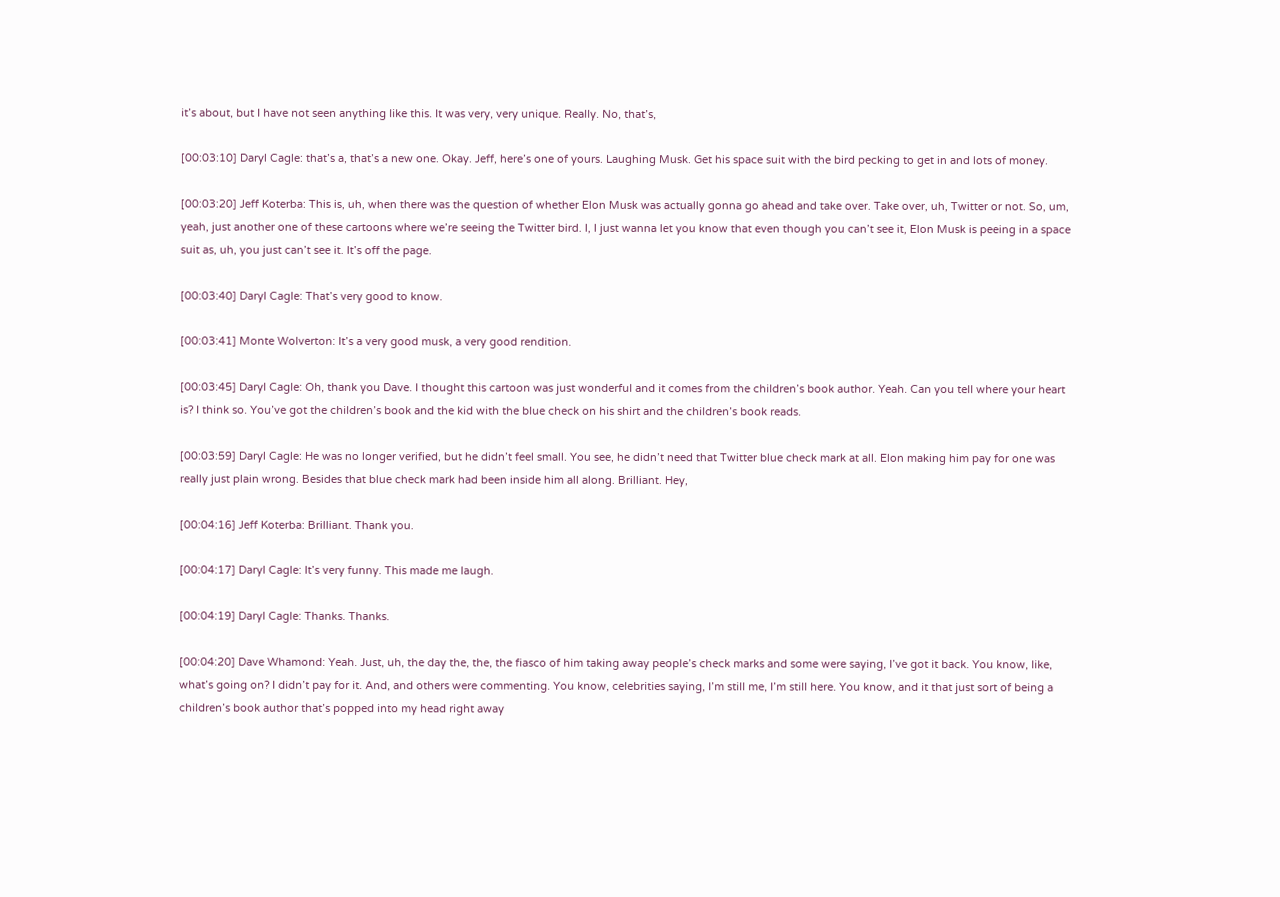it’s about, but I have not seen anything like this. It was very, very unique. Really. No, that’s,

[00:03:10] Daryl Cagle: that’s a, that’s a new one. Okay. Jeff, here’s one of yours. Laughing Musk. Get his space suit with the bird pecking to get in and lots of money.

[00:03:20] Jeff Koterba: This is, uh, when there was the question of whether Elon Musk was actually gonna go ahead and take over. Take over, uh, Twitter or not. So, um, yeah, just another one of these cartoons where we’re seeing the Twitter bird. I, I just wanna let you know that even though you can’t see it, Elon Musk is peeing in a space suit as, uh, you just can’t see it. It’s off the page.

[00:03:40] Daryl Cagle: That’s very good to know.

[00:03:41] Monte Wolverton: It’s a very good musk, a very good rendition.

[00:03:45] Daryl Cagle: Oh, thank you Dave. I thought this cartoon was just wonderful and it comes from the children’s book author. Yeah. Can you tell where your heart is? I think so. You’ve got the children’s book and the kid with the blue check on his shirt and the children’s book reads.

[00:03:59] Daryl Cagle: He was no longer verified, but he didn’t feel small. You see, he didn’t need that Twitter blue check mark at all. Elon making him pay for one was really just plain wrong. Besides that blue check mark had been inside him all along. Brilliant. Hey,

[00:04:16] Jeff Koterba: Brilliant. Thank you.

[00:04:17] Daryl Cagle: It’s very funny. This made me laugh.

[00:04:19] Daryl Cagle: Thanks. Thanks.

[00:04:20] Dave Whamond: Yeah. Just, uh, the day the, the, the fiasco of him taking away people’s check marks and some were saying, I’ve got it back. You know, like, what’s going on? I didn’t pay for it. And, and others were commenting. You know, celebrities saying, I’m still me, I’m still here. You know, and it that just sort of being a children’s book author that’s popped into my head right away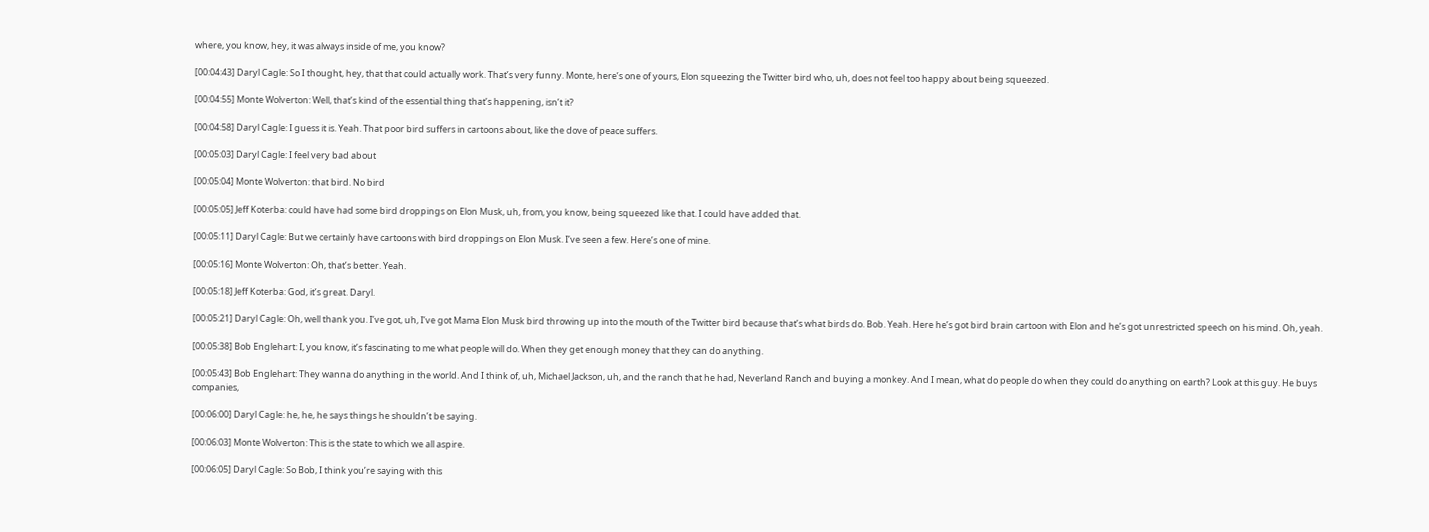where, you know, hey, it was always inside of me, you know?

[00:04:43] Daryl Cagle: So I thought, hey, that that could actually work. That’s very funny. Monte, here’s one of yours, Elon squeezing the Twitter bird who, uh, does not feel too happy about being squeezed.

[00:04:55] Monte Wolverton: Well, that’s kind of the essential thing that’s happening, isn’t it?

[00:04:58] Daryl Cagle: I guess it is. Yeah. That poor bird suffers in cartoons about, like the dove of peace suffers.

[00:05:03] Daryl Cagle: I feel very bad about

[00:05:04] Monte Wolverton: that bird. No bird

[00:05:05] Jeff Koterba: could have had some bird droppings on Elon Musk, uh, from, you know, being squeezed like that. I could have added that.

[00:05:11] Daryl Cagle: But we certainly have cartoons with bird droppings on Elon Musk. I’ve seen a few. Here’s one of mine.

[00:05:16] Monte Wolverton: Oh, that’s better. Yeah.

[00:05:18] Jeff Koterba: God, it’s great. Daryl.

[00:05:21] Daryl Cagle: Oh, well thank you. I’ve got, uh, I’ve got Mama Elon Musk bird throwing up into the mouth of the Twitter bird because that’s what birds do. Bob. Yeah. Here he’s got bird brain cartoon with Elon and he’s got unrestricted speech on his mind. Oh, yeah.

[00:05:38] Bob Englehart: I, you know, it’s fascinating to me what people will do. When they get enough money that they can do anything.

[00:05:43] Bob Englehart: They wanna do anything in the world. And I think of, uh, Michael Jackson, uh, and the ranch that he had, Neverland Ranch and buying a monkey. And I mean, what do people do when they could do anything on earth? Look at this guy. He buys companies,

[00:06:00] Daryl Cagle: he, he, he says things he shouldn’t be saying.

[00:06:03] Monte Wolverton: This is the state to which we all aspire.

[00:06:05] Daryl Cagle: So Bob, I think you’re saying with this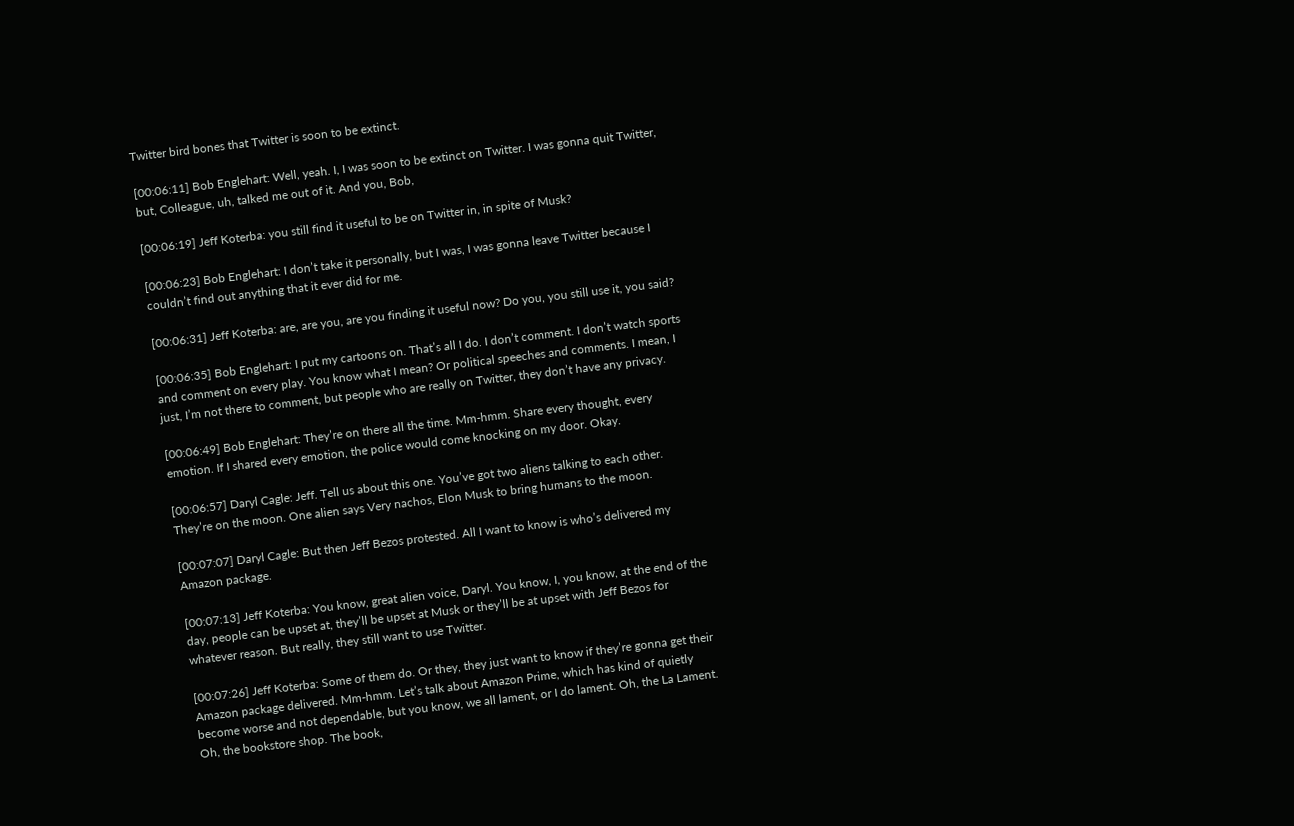Twitter bird bones that Twitter is soon to be extinct.

[00:06:11] Bob Englehart: Well, yeah. I, I was soon to be extinct on Twitter. I was gonna quit Twitter, but, Colleague, uh, talked me out of it. And you, Bob,

[00:06:19] Jeff Koterba: you still find it useful to be on Twitter in, in spite of Musk?

[00:06:23] Bob Englehart: I don’t take it personally, but I was, I was gonna leave Twitter because I couldn’t find out anything that it ever did for me.

[00:06:31] Jeff Koterba: are, are you, are you finding it useful now? Do you, you still use it, you said?

[00:06:35] Bob Englehart: I put my cartoons on. That’s all I do. I don’t comment. I don’t watch sports and comment on every play. You know what I mean? Or political speeches and comments. I mean, I just, I’m not there to comment, but people who are really on Twitter, they don’t have any privacy.

[00:06:49] Bob Englehart: They’re on there all the time. Mm-hmm. Share every thought, every emotion. If I shared every emotion, the police would come knocking on my door. Okay.

[00:06:57] Daryl Cagle: Jeff. Tell us about this one. You’ve got two aliens talking to each other. They’re on the moon. One alien says Very nachos, Elon Musk to bring humans to the moon.

[00:07:07] Daryl Cagle: But then Jeff Bezos protested. All I want to know is who’s delivered my Amazon package.

[00:07:13] Jeff Koterba: You know, great alien voice, Daryl. You know, I, you know, at the end of the day, people can be upset at, they’ll be upset at Musk or they’ll be at upset with Jeff Bezos for whatever reason. But really, they still want to use Twitter.

[00:07:26] Jeff Koterba: Some of them do. Or they, they just want to know if they’re gonna get their Amazon package delivered. Mm-hmm. Let’s talk about Amazon Prime, which has kind of quietly become worse and not dependable, but you know, we all lament, or I do lament. Oh, the La Lament. Oh, the bookstore shop. The book,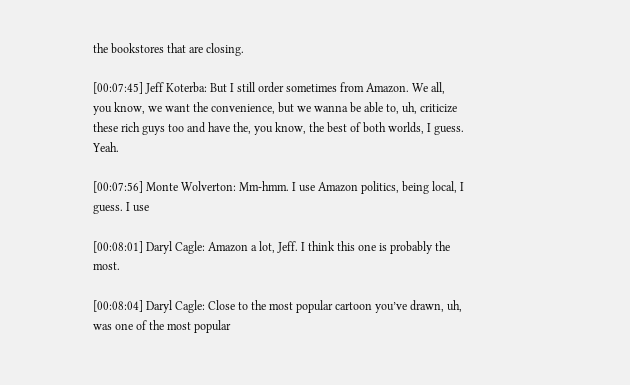the bookstores that are closing.

[00:07:45] Jeff Koterba: But I still order sometimes from Amazon. We all, you know, we want the convenience, but we wanna be able to, uh, criticize these rich guys too and have the, you know, the best of both worlds, I guess. Yeah.

[00:07:56] Monte Wolverton: Mm-hmm. I use Amazon politics, being local, I guess. I use

[00:08:01] Daryl Cagle: Amazon a lot, Jeff. I think this one is probably the most.

[00:08:04] Daryl Cagle: Close to the most popular cartoon you’ve drawn, uh, was one of the most popular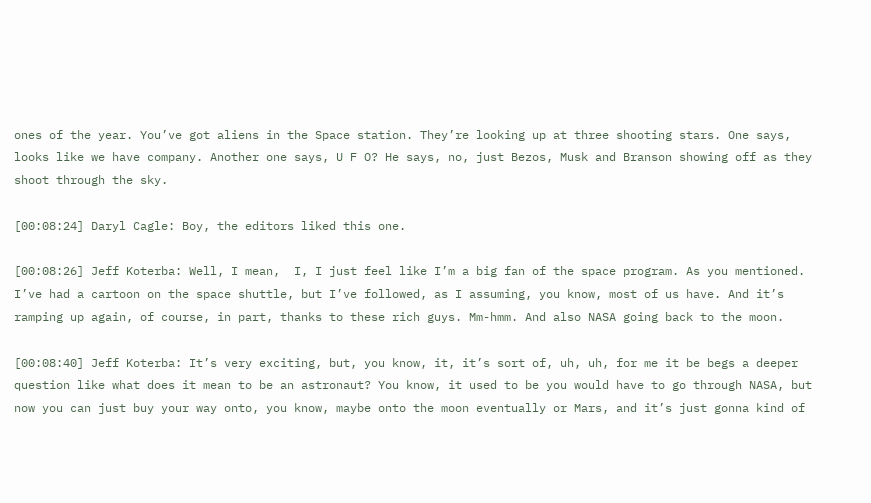ones of the year. You’ve got aliens in the Space station. They’re looking up at three shooting stars. One says, looks like we have company. Another one says, U F O? He says, no, just Bezos, Musk and Branson showing off as they shoot through the sky.

[00:08:24] Daryl Cagle: Boy, the editors liked this one.

[00:08:26] Jeff Koterba: Well, I mean,  I, I just feel like I’m a big fan of the space program. As you mentioned. I’ve had a cartoon on the space shuttle, but I’ve followed, as I assuming, you know, most of us have. And it’s ramping up again, of course, in part, thanks to these rich guys. Mm-hmm. And also NASA going back to the moon.

[00:08:40] Jeff Koterba: It’s very exciting, but, you know, it, it’s sort of, uh, uh, for me it be begs a deeper question like what does it mean to be an astronaut? You know, it used to be you would have to go through NASA, but now you can just buy your way onto, you know, maybe onto the moon eventually or Mars, and it’s just gonna kind of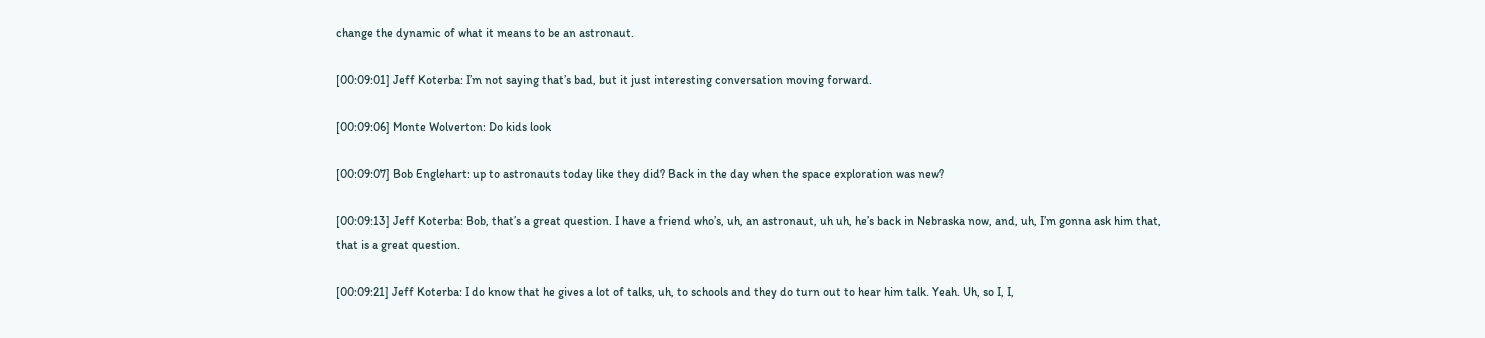change the dynamic of what it means to be an astronaut.

[00:09:01] Jeff Koterba: I’m not saying that’s bad, but it just interesting conversation moving forward.

[00:09:06] Monte Wolverton: Do kids look

[00:09:07] Bob Englehart: up to astronauts today like they did? Back in the day when the space exploration was new?

[00:09:13] Jeff Koterba: Bob, that’s a great question. I have a friend who’s, uh, an astronaut, uh uh, he’s back in Nebraska now, and, uh, I’m gonna ask him that, that is a great question.

[00:09:21] Jeff Koterba: I do know that he gives a lot of talks, uh, to schools and they do turn out to hear him talk. Yeah. Uh, so I, I,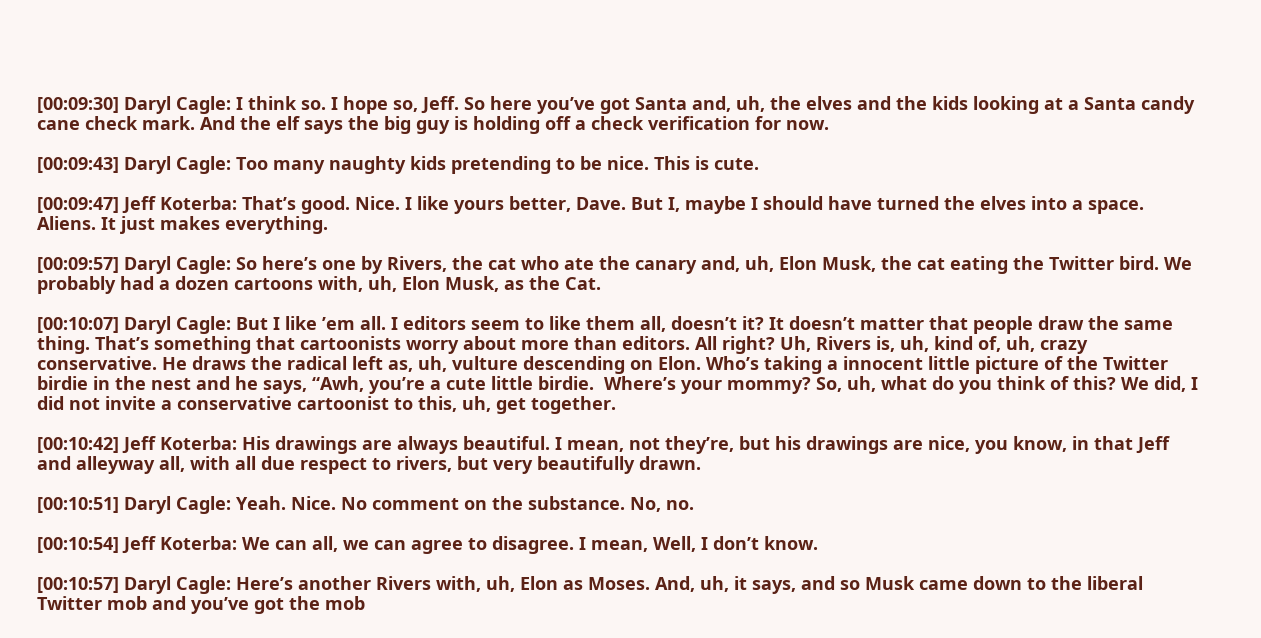[00:09:30] Daryl Cagle: I think so. I hope so, Jeff. So here you’ve got Santa and, uh, the elves and the kids looking at a Santa candy cane check mark. And the elf says the big guy is holding off a check verification for now.

[00:09:43] Daryl Cagle: Too many naughty kids pretending to be nice. This is cute.

[00:09:47] Jeff Koterba: That’s good. Nice. I like yours better, Dave. But I, maybe I should have turned the elves into a space. Aliens. It just makes everything.

[00:09:57] Daryl Cagle: So here’s one by Rivers, the cat who ate the canary and, uh, Elon Musk, the cat eating the Twitter bird. We probably had a dozen cartoons with, uh, Elon Musk, as the Cat.

[00:10:07] Daryl Cagle: But I like ’em all. I editors seem to like them all, doesn’t it? It doesn’t matter that people draw the same thing. That’s something that cartoonists worry about more than editors. All right? Uh, Rivers is, uh, kind of, uh, crazy conservative. He draws the radical left as, uh, vulture descending on Elon. Who’s taking a innocent little picture of the Twitter birdie in the nest and he says, “Awh, you’re a cute little birdie.  Where’s your mommy? So, uh, what do you think of this? We did, I did not invite a conservative cartoonist to this, uh, get together.

[00:10:42] Jeff Koterba: His drawings are always beautiful. I mean, not they’re, but his drawings are nice, you know, in that Jeff and alleyway all, with all due respect to rivers, but very beautifully drawn.

[00:10:51] Daryl Cagle: Yeah. Nice. No comment on the substance. No, no.

[00:10:54] Jeff Koterba: We can all, we can agree to disagree. I mean, Well, I don’t know.

[00:10:57] Daryl Cagle: Here’s another Rivers with, uh, Elon as Moses. And, uh, it says, and so Musk came down to the liberal Twitter mob and you’ve got the mob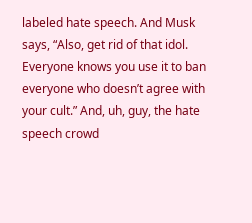labeled hate speech. And Musk says, “Also, get rid of that idol. Everyone knows you use it to ban everyone who doesn’t agree with your cult.” And, uh, guy, the hate speech crowd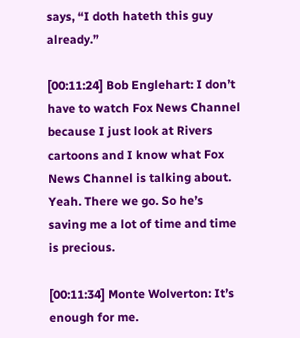says, “I doth hateth this guy already.”

[00:11:24] Bob Englehart: I don’t have to watch Fox News Channel because I just look at Rivers cartoons and I know what Fox News Channel is talking about. Yeah. There we go. So he’s saving me a lot of time and time is precious.

[00:11:34] Monte Wolverton: It’s enough for me.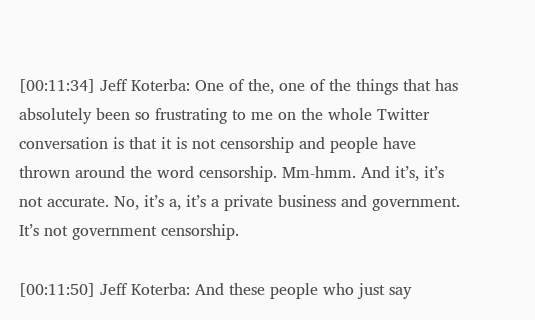[00:11:34] Jeff Koterba: One of the, one of the things that has absolutely been so frustrating to me on the whole Twitter conversation is that it is not censorship and people have thrown around the word censorship. Mm-hmm. And it’s, it’s not accurate. No, it’s a, it’s a private business and government. It’s not government censorship.

[00:11:50] Jeff Koterba: And these people who just say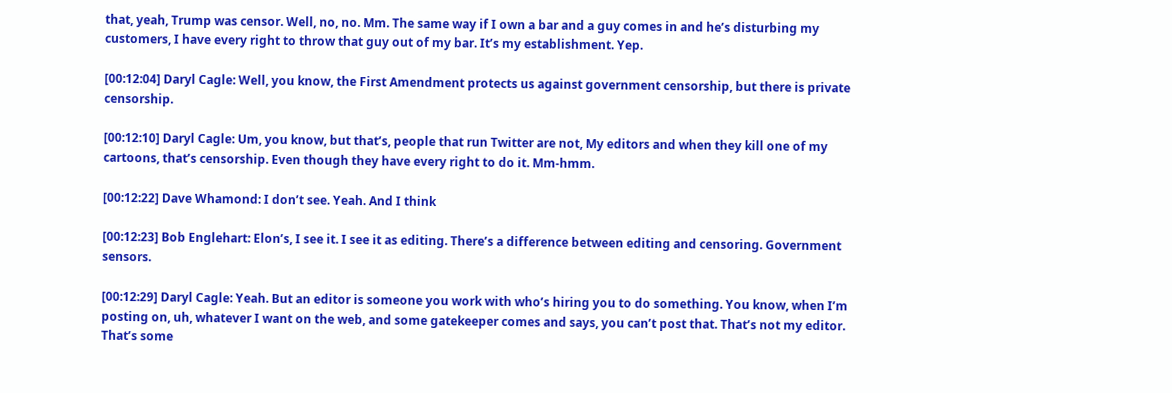that, yeah, Trump was censor. Well, no, no. Mm. The same way if I own a bar and a guy comes in and he’s disturbing my customers, I have every right to throw that guy out of my bar. It’s my establishment. Yep.

[00:12:04] Daryl Cagle: Well, you know, the First Amendment protects us against government censorship, but there is private censorship.

[00:12:10] Daryl Cagle: Um, you know, but that’s, people that run Twitter are not, My editors and when they kill one of my cartoons, that’s censorship. Even though they have every right to do it. Mm-hmm.

[00:12:22] Dave Whamond: I don’t see. Yeah. And I think

[00:12:23] Bob Englehart: Elon’s, I see it. I see it as editing. There’s a difference between editing and censoring. Government sensors.

[00:12:29] Daryl Cagle: Yeah. But an editor is someone you work with who’s hiring you to do something. You know, when I’m posting on, uh, whatever I want on the web, and some gatekeeper comes and says, you can’t post that. That’s not my editor. That’s some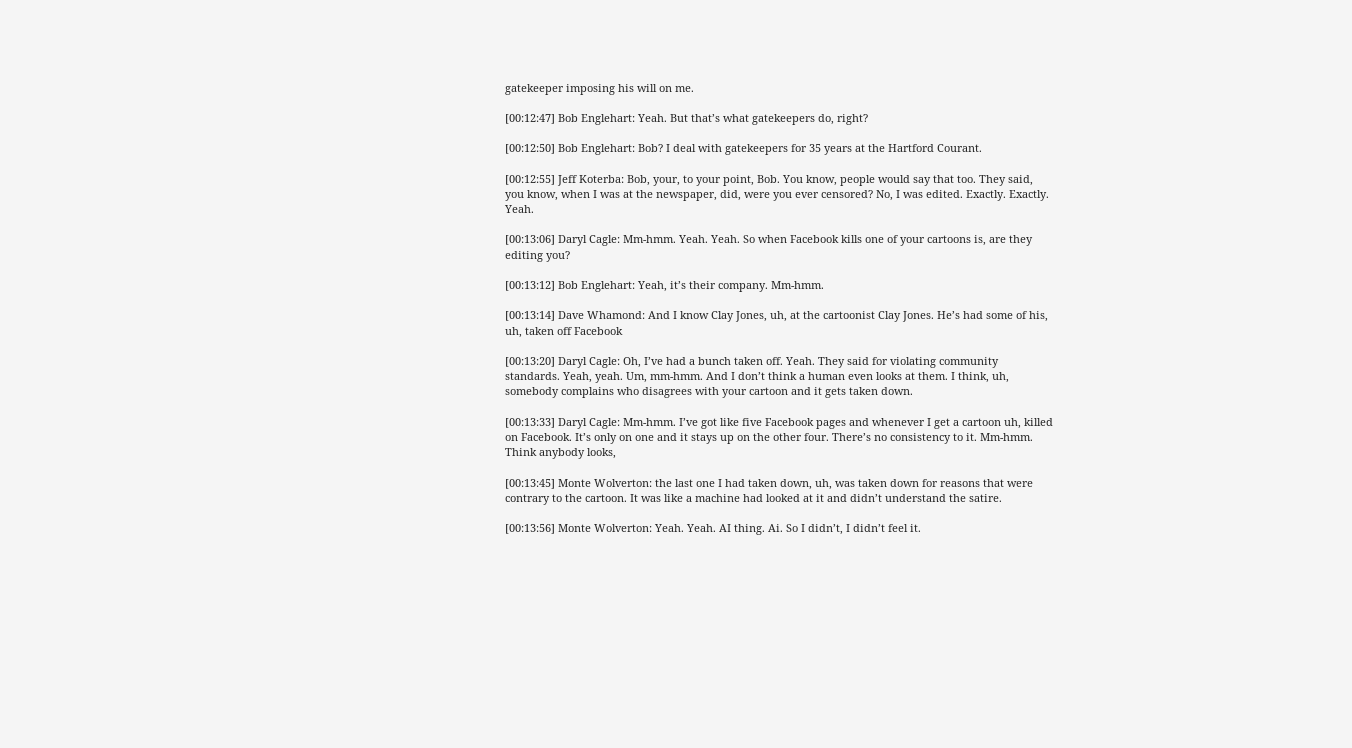gatekeeper imposing his will on me.

[00:12:47] Bob Englehart: Yeah. But that’s what gatekeepers do, right?

[00:12:50] Bob Englehart: Bob? I deal with gatekeepers for 35 years at the Hartford Courant.

[00:12:55] Jeff Koterba: Bob, your, to your point, Bob. You know, people would say that too. They said, you know, when I was at the newspaper, did, were you ever censored? No, I was edited. Exactly. Exactly. Yeah.

[00:13:06] Daryl Cagle: Mm-hmm. Yeah. Yeah. So when Facebook kills one of your cartoons is, are they editing you?

[00:13:12] Bob Englehart: Yeah, it’s their company. Mm-hmm.

[00:13:14] Dave Whamond: And I know Clay Jones, uh, at the cartoonist Clay Jones. He’s had some of his, uh, taken off Facebook

[00:13:20] Daryl Cagle: Oh, I’ve had a bunch taken off. Yeah. They said for violating community standards. Yeah, yeah. Um, mm-hmm. And I don’t think a human even looks at them. I think, uh, somebody complains who disagrees with your cartoon and it gets taken down.

[00:13:33] Daryl Cagle: Mm-hmm. I’ve got like five Facebook pages and whenever I get a cartoon uh, killed on Facebook. It’s only on one and it stays up on the other four. There’s no consistency to it. Mm-hmm. Think anybody looks,

[00:13:45] Monte Wolverton: the last one I had taken down, uh, was taken down for reasons that were contrary to the cartoon. It was like a machine had looked at it and didn’t understand the satire.

[00:13:56] Monte Wolverton: Yeah. Yeah. AI thing. Ai. So I didn’t, I didn’t feel it.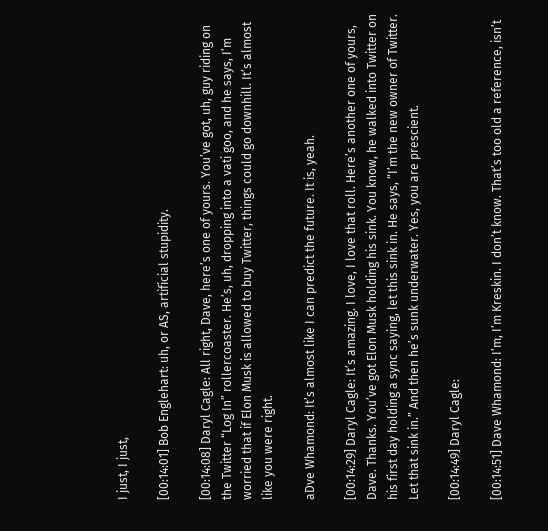I just, I just,

[00:14:01] Bob Englehart: uh, or AS, artificial stupidity.

[00:14:08] Daryl Cagle: All right, Dave, here’s one of yours. You’ve got, uh, guy riding on the Twitter “Log In” rollercoaster. He’s, uh, dropping into a vati goo, and he says, I’m worried that if Elon Musk is allowed to buy Twitter, things could go downhill. It’s almost like you were right.

aDve Whamond: It’s almost like I can predict the future. It is, yeah.

[00:14:29] Daryl Cagle: It’s amazing. I love, I love that roll. Here’s another one of yours, Dave. Thanks. You’ve got Elon Musk holding his sink. You know, he walked into Twitter on his first day holding a sync saying, let this sink in. He says, “I’m the new owner of Twitter. Let that sink in.” And then he’s sunk underwater. Yes, you are prescient.

[00:14:49] Daryl Cagle:

[00:14:51] Dave Whamond: I’m, I’m Kreskin. I don’t know. That’s too old a reference, isn’t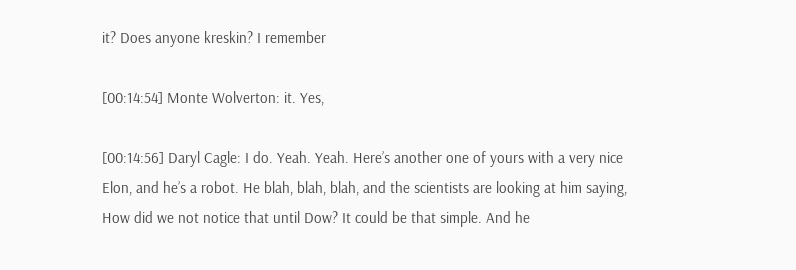it? Does anyone kreskin? I remember

[00:14:54] Monte Wolverton: it. Yes,

[00:14:56] Daryl Cagle: I do. Yeah. Yeah. Here’s another one of yours with a very nice Elon, and he’s a robot. He blah, blah, blah, and the scientists are looking at him saying, How did we not notice that until Dow? It could be that simple. And he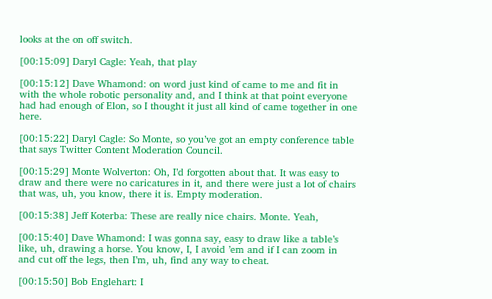looks at the on off switch.

[00:15:09] Daryl Cagle: Yeah, that play

[00:15:12] Dave Whamond: on word just kind of came to me and fit in with the whole robotic personality and, and I think at that point everyone had had enough of Elon, so I thought it just all kind of came together in one here.

[00:15:22] Daryl Cagle: So Monte, so you’ve got an empty conference table that says Twitter Content Moderation Council.

[00:15:29] Monte Wolverton: Oh, I’d forgotten about that. It was easy to draw and there were no caricatures in it, and there were just a lot of chairs that was, uh, you know, there it is. Empty moderation.

[00:15:38] Jeff Koterba: These are really nice chairs. Monte. Yeah,

[00:15:40] Dave Whamond: I was gonna say, easy to draw like a table’s like, uh, drawing a horse. You know, I, I avoid ’em and if I can zoom in and cut off the legs, then I’m, uh, find any way to cheat.

[00:15:50] Bob Englehart: I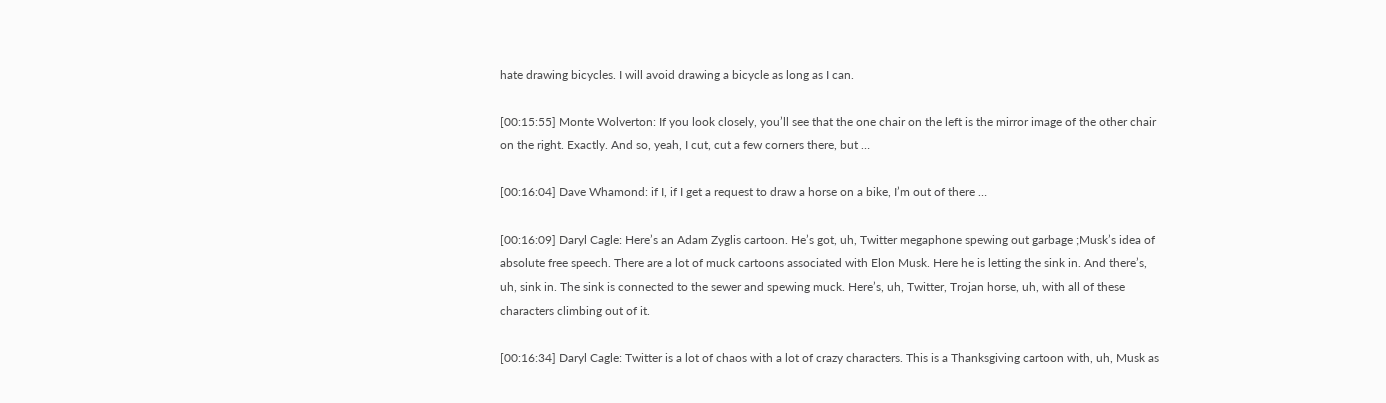hate drawing bicycles. I will avoid drawing a bicycle as long as I can.

[00:15:55] Monte Wolverton: If you look closely, you’ll see that the one chair on the left is the mirror image of the other chair on the right. Exactly. And so, yeah, I cut, cut a few corners there, but …

[00:16:04] Dave Whamond: if I, if I get a request to draw a horse on a bike, I’m out of there …

[00:16:09] Daryl Cagle: Here’s an Adam Zyglis cartoon. He’s got, uh, Twitter megaphone spewing out garbage ;Musk’s idea of absolute free speech. There are a lot of muck cartoons associated with Elon Musk. Here he is letting the sink in. And there’s, uh, sink in. The sink is connected to the sewer and spewing muck. Here’s, uh, Twitter, Trojan horse, uh, with all of these characters climbing out of it.

[00:16:34] Daryl Cagle: Twitter is a lot of chaos with a lot of crazy characters. This is a Thanksgiving cartoon with, uh, Musk as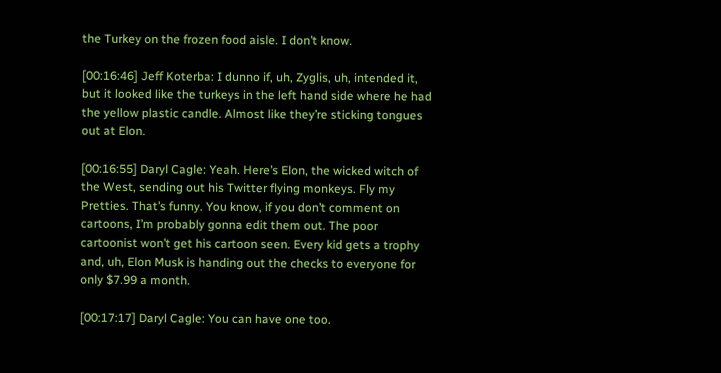the Turkey on the frozen food aisle. I don’t know.

[00:16:46] Jeff Koterba: I dunno if, uh, Zyglis, uh, intended it, but it looked like the turkeys in the left hand side where he had the yellow plastic candle. Almost like they’re sticking tongues out at Elon.

[00:16:55] Daryl Cagle: Yeah. Here’s Elon, the wicked witch of the West, sending out his Twitter flying monkeys. Fly my Pretties. That’s funny. You know, if you don’t comment on cartoons, I’m probably gonna edit them out. The poor cartoonist won’t get his cartoon seen. Every kid gets a trophy and, uh, Elon Musk is handing out the checks to everyone for only $7.99 a month.

[00:17:17] Daryl Cagle: You can have one too.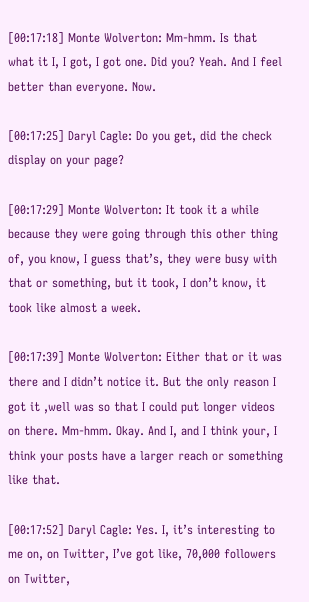[00:17:18] Monte Wolverton: Mm-hmm. Is that what it I, I got, I got one. Did you? Yeah. And I feel better than everyone. Now.

[00:17:25] Daryl Cagle: Do you get, did the check display on your page?

[00:17:29] Monte Wolverton: It took it a while because they were going through this other thing of, you know, I guess that’s, they were busy with that or something, but it took, I don’t know, it took like almost a week.

[00:17:39] Monte Wolverton: Either that or it was there and I didn’t notice it. But the only reason I got it ,well was so that I could put longer videos on there. Mm-hmm. Okay. And I, and I think your, I think your posts have a larger reach or something like that.

[00:17:52] Daryl Cagle: Yes. I, it’s interesting to me on, on Twitter, I’ve got like, 70,000 followers on Twitter,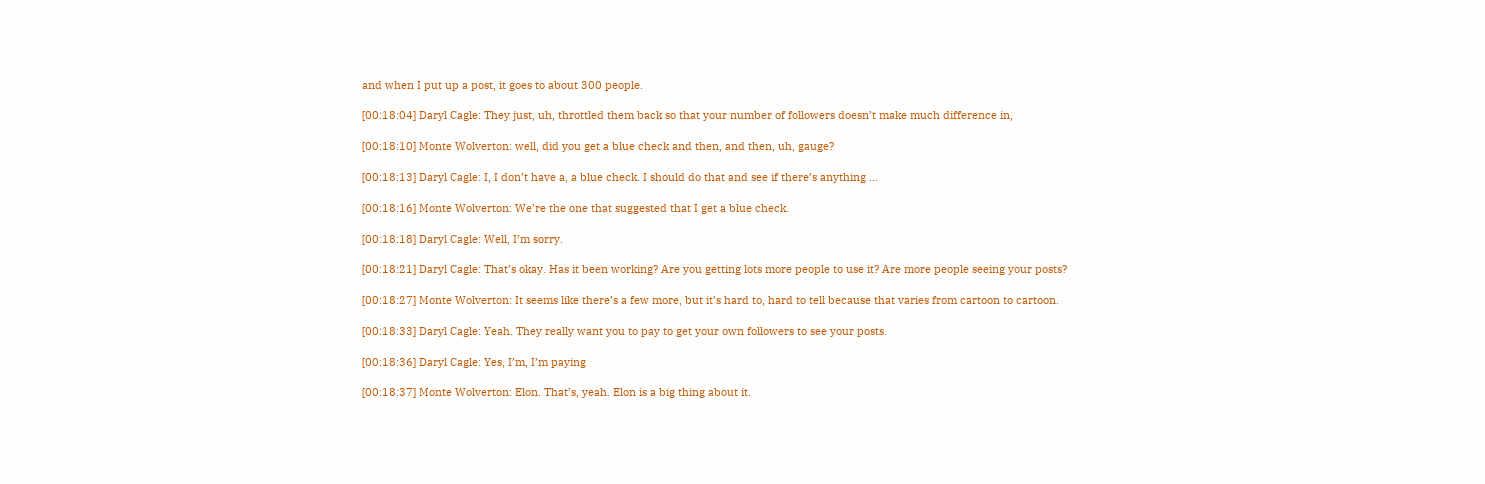and when I put up a post, it goes to about 300 people.

[00:18:04] Daryl Cagle: They just, uh, throttled them back so that your number of followers doesn’t make much difference in,

[00:18:10] Monte Wolverton: well, did you get a blue check and then, and then, uh, gauge?

[00:18:13] Daryl Cagle: I, I don’t have a, a blue check. I should do that and see if there’s anything …

[00:18:16] Monte Wolverton: We’re the one that suggested that I get a blue check.

[00:18:18] Daryl Cagle: Well, I’m sorry.

[00:18:21] Daryl Cagle: That’s okay. Has it been working? Are you getting lots more people to use it? Are more people seeing your posts?

[00:18:27] Monte Wolverton: It seems like there’s a few more, but it’s hard to, hard to tell because that varies from cartoon to cartoon.

[00:18:33] Daryl Cagle: Yeah. They really want you to pay to get your own followers to see your posts.

[00:18:36] Daryl Cagle: Yes, I’m, I’m paying

[00:18:37] Monte Wolverton: Elon. That’s, yeah. Elon is a big thing about it.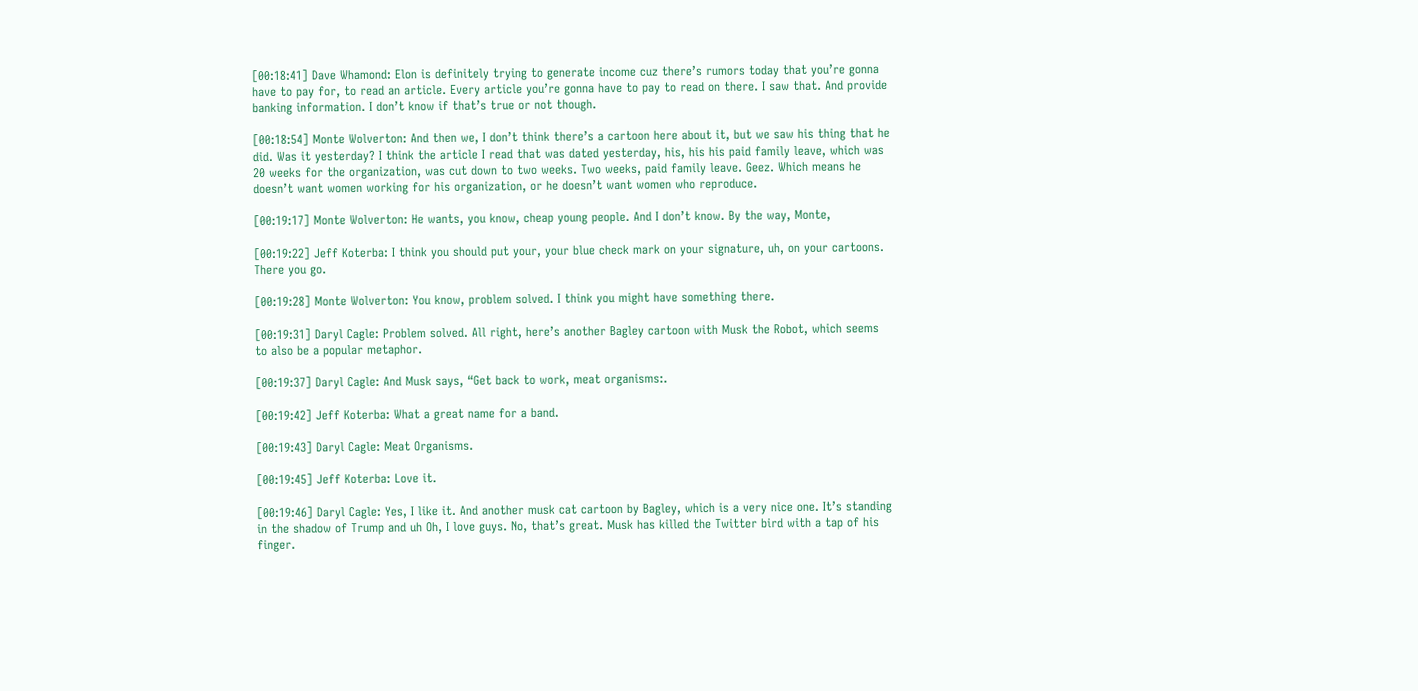[00:18:41] Dave Whamond: Elon is definitely trying to generate income cuz there’s rumors today that you’re gonna have to pay for, to read an article. Every article you’re gonna have to pay to read on there. I saw that. And provide banking information. I don’t know if that’s true or not though.

[00:18:54] Monte Wolverton: And then we, I don’t think there’s a cartoon here about it, but we saw his thing that he did. Was it yesterday? I think the article I read that was dated yesterday, his, his his paid family leave, which was 20 weeks for the organization, was cut down to two weeks. Two weeks, paid family leave. Geez. Which means he doesn’t want women working for his organization, or he doesn’t want women who reproduce.

[00:19:17] Monte Wolverton: He wants, you know, cheap young people. And I don’t know. By the way, Monte,

[00:19:22] Jeff Koterba: I think you should put your, your blue check mark on your signature, uh, on your cartoons. There you go.

[00:19:28] Monte Wolverton: You know, problem solved. I think you might have something there.

[00:19:31] Daryl Cagle: Problem solved. All right, here’s another Bagley cartoon with Musk the Robot, which seems to also be a popular metaphor.

[00:19:37] Daryl Cagle: And Musk says, “Get back to work, meat organisms:.

[00:19:42] Jeff Koterba: What a great name for a band.

[00:19:43] Daryl Cagle: Meat Organisms.

[00:19:45] Jeff Koterba: Love it.

[00:19:46] Daryl Cagle: Yes, I like it. And another musk cat cartoon by Bagley, which is a very nice one. It’s standing in the shadow of Trump and uh Oh, I love guys. No, that’s great. Musk has killed the Twitter bird with a tap of his finger.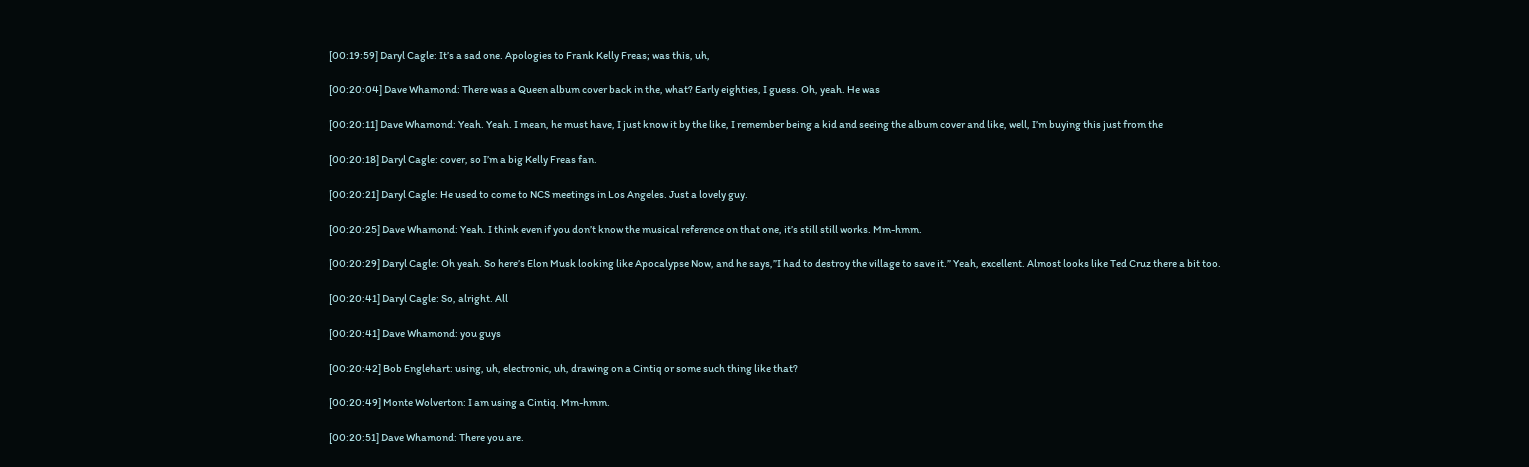[00:19:59] Daryl Cagle: It’s a sad one. Apologies to Frank Kelly Freas; was this, uh,

[00:20:04] Dave Whamond: There was a Queen album cover back in the, what? Early eighties, I guess. Oh, yeah. He was

[00:20:11] Dave Whamond: Yeah. Yeah. I mean, he must have, I just know it by the like, I remember being a kid and seeing the album cover and like, well, I’m buying this just from the

[00:20:18] Daryl Cagle: cover, so I’m a big Kelly Freas fan.

[00:20:21] Daryl Cagle: He used to come to NCS meetings in Los Angeles. Just a lovely guy.

[00:20:25] Dave Whamond: Yeah. I think even if you don’t know the musical reference on that one, it’s still still works. Mm-hmm.

[00:20:29] Daryl Cagle: Oh yeah. So here’s Elon Musk looking like Apocalypse Now, and he says,”I had to destroy the village to save it.” Yeah, excellent. Almost looks like Ted Cruz there a bit too.

[00:20:41] Daryl Cagle: So, alright. All

[00:20:41] Dave Whamond: you guys

[00:20:42] Bob Englehart: using, uh, electronic, uh, drawing on a Cintiq or some such thing like that?

[00:20:49] Monte Wolverton: I am using a Cintiq. Mm-hmm.

[00:20:51] Dave Whamond: There you are.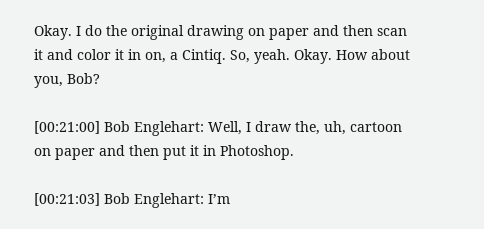Okay. I do the original drawing on paper and then scan it and color it in on, a Cintiq. So, yeah. Okay. How about you, Bob?

[00:21:00] Bob Englehart: Well, I draw the, uh, cartoon on paper and then put it in Photoshop.

[00:21:03] Bob Englehart: I’m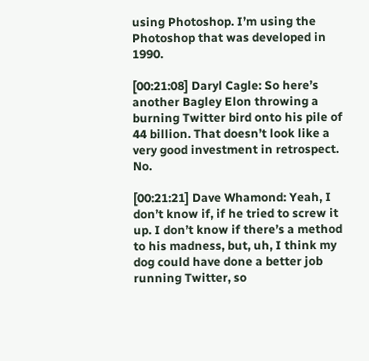using Photoshop. I’m using the Photoshop that was developed in 1990.

[00:21:08] Daryl Cagle: So here’s another Bagley Elon throwing a burning Twitter bird onto his pile of 44 billion. That doesn’t look like a very good investment in retrospect. No.

[00:21:21] Dave Whamond: Yeah, I don’t know if, if he tried to screw it up. I don’t know if there’s a method to his madness, but, uh, I think my dog could have done a better job running Twitter, so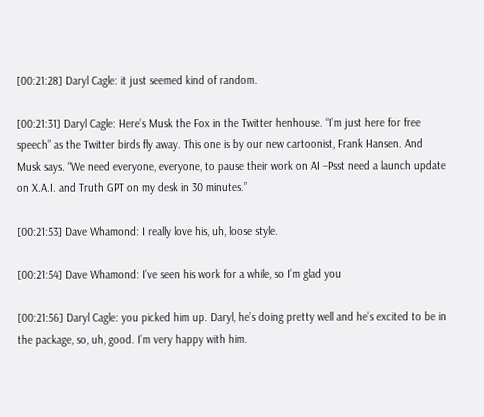[00:21:28] Daryl Cagle: it just seemed kind of random.

[00:21:31] Daryl Cagle: Here’s Musk the Fox in the Twitter henhouse. “I’m just here for free speech” as the Twitter birds fly away. This one is by our new cartoonist, Frank Hansen. And Musk says. “We need everyone, everyone, to pause their work on AI –Psst need a launch update on X.A.I. and Truth GPT on my desk in 30 minutes.”

[00:21:53] Dave Whamond: I really love his, uh, loose style.

[00:21:54] Dave Whamond: I’ve seen his work for a while, so I’m glad you

[00:21:56] Daryl Cagle: you picked him up. Daryl, he’s doing pretty well and he’s excited to be in the package, so, uh, good. I’m very happy with him.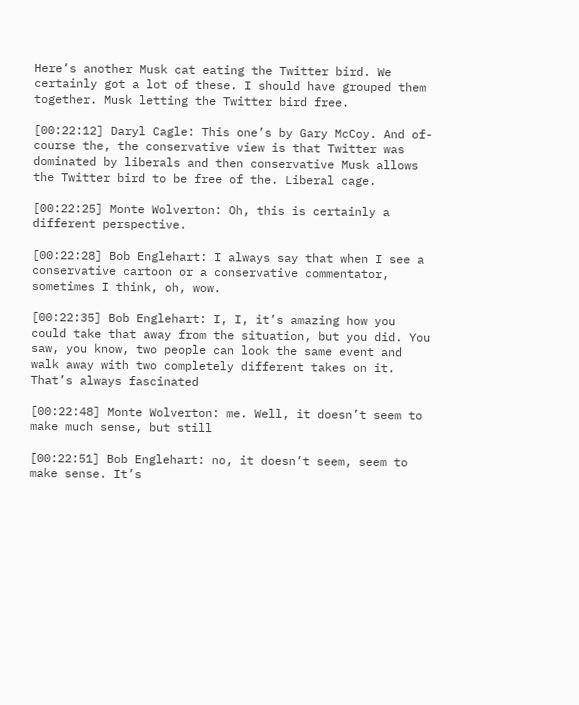Here’s another Musk cat eating the Twitter bird. We certainly got a lot of these. I should have grouped them together. Musk letting the Twitter bird free.

[00:22:12] Daryl Cagle: This one’s by Gary McCoy. And of-course the, the conservative view is that Twitter was dominated by liberals and then conservative Musk allows the Twitter bird to be free of the. Liberal cage.

[00:22:25] Monte Wolverton: Oh, this is certainly a different perspective.

[00:22:28] Bob Englehart: I always say that when I see a conservative cartoon or a conservative commentator, sometimes I think, oh, wow.

[00:22:35] Bob Englehart: I, I, it’s amazing how you could take that away from the situation, but you did. You saw, you know, two people can look the same event and walk away with two completely different takes on it. That’s always fascinated

[00:22:48] Monte Wolverton: me. Well, it doesn’t seem to make much sense, but still

[00:22:51] Bob Englehart: no, it doesn’t seem, seem to make sense. It’s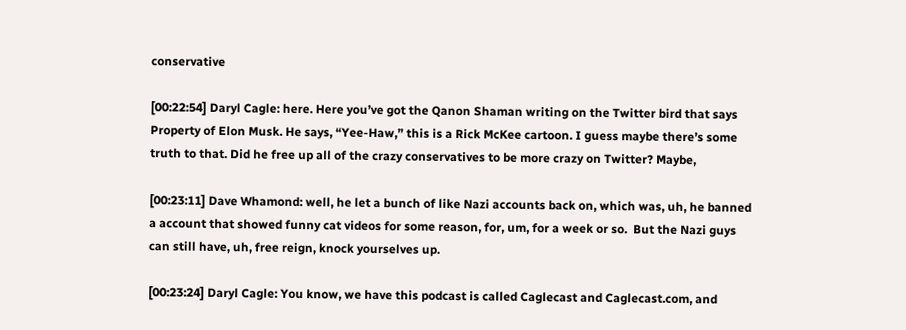conservative

[00:22:54] Daryl Cagle: here. Here you’ve got the Qanon Shaman writing on the Twitter bird that says Property of Elon Musk. He says, “Yee-Haw,” this is a Rick McKee cartoon. I guess maybe there’s some truth to that. Did he free up all of the crazy conservatives to be more crazy on Twitter? Maybe,

[00:23:11] Dave Whamond: well, he let a bunch of like Nazi accounts back on, which was, uh, he banned a account that showed funny cat videos for some reason, for, um, for a week or so.  But the Nazi guys can still have, uh, free reign, knock yourselves up.

[00:23:24] Daryl Cagle: You know, we have this podcast is called Caglecast and Caglecast.com, and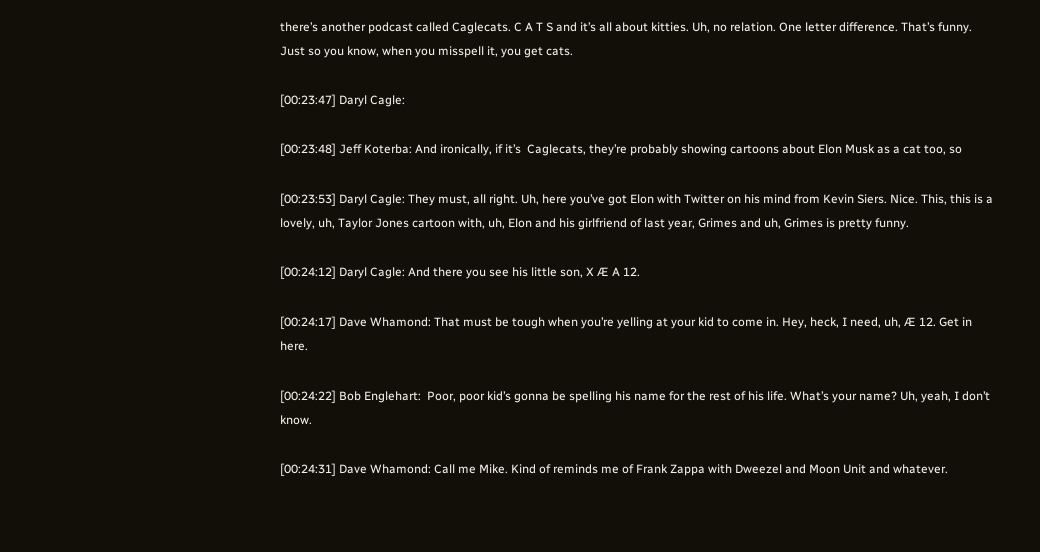there’s another podcast called Caglecats. C A T S and it’s all about kitties. Uh, no relation. One letter difference. That’s funny. Just so you know, when you misspell it, you get cats.

[00:23:47] Daryl Cagle:

[00:23:48] Jeff Koterba: And ironically, if it’s  Caglecats, they’re probably showing cartoons about Elon Musk as a cat too, so

[00:23:53] Daryl Cagle: They must, all right. Uh, here you’ve got Elon with Twitter on his mind from Kevin Siers. Nice. This, this is a lovely, uh, Taylor Jones cartoon with, uh, Elon and his girlfriend of last year, Grimes and uh, Grimes is pretty funny.

[00:24:12] Daryl Cagle: And there you see his little son, X Æ A 12.

[00:24:17] Dave Whamond: That must be tough when you’re yelling at your kid to come in. Hey, heck, I need, uh, Æ 12. Get in here.

[00:24:22] Bob Englehart:  Poor, poor kid’s gonna be spelling his name for the rest of his life. What’s your name? Uh, yeah, I don’t know.

[00:24:31] Dave Whamond: Call me Mike. Kind of reminds me of Frank Zappa with Dweezel and Moon Unit and whatever.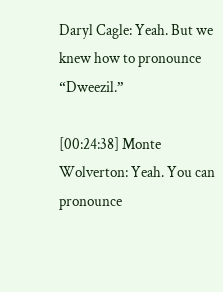Daryl Cagle: Yeah. But we knew how to pronounce “Dweezil.”

[00:24:38] Monte Wolverton: Yeah. You can pronounce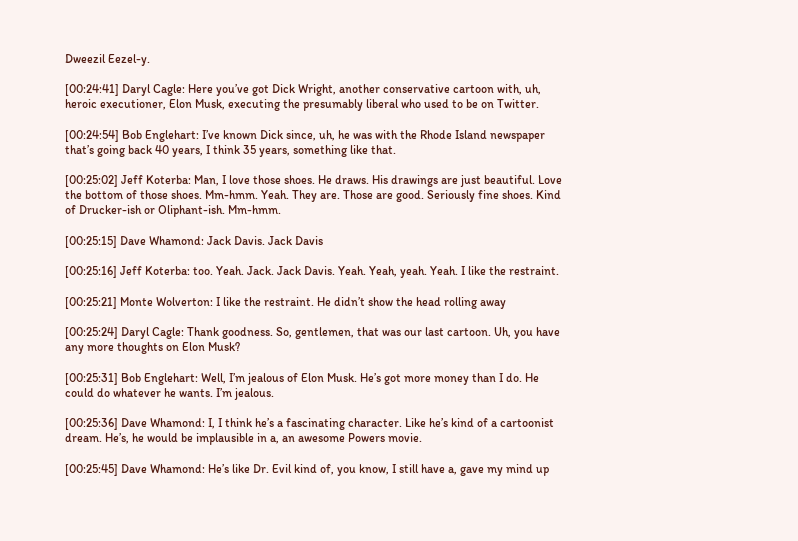Dweezil Eezel-y.

[00:24:41] Daryl Cagle: Here you’ve got Dick Wright, another conservative cartoon with, uh, heroic executioner, Elon Musk, executing the presumably liberal who used to be on Twitter.

[00:24:54] Bob Englehart: I’ve known Dick since, uh, he was with the Rhode Island newspaper that’s going back 40 years, I think 35 years, something like that.

[00:25:02] Jeff Koterba: Man, I love those shoes. He draws. His drawings are just beautiful. Love the bottom of those shoes. Mm-hmm. Yeah. They are. Those are good. Seriously fine shoes. Kind of Drucker-ish or Oliphant-ish. Mm-hmm.

[00:25:15] Dave Whamond: Jack Davis. Jack Davis

[00:25:16] Jeff Koterba: too. Yeah. Jack. Jack Davis. Yeah. Yeah, yeah. Yeah. I like the restraint.

[00:25:21] Monte Wolverton: I like the restraint. He didn’t show the head rolling away

[00:25:24] Daryl Cagle: Thank goodness. So, gentlemen, that was our last cartoon. Uh, you have any more thoughts on Elon Musk?

[00:25:31] Bob Englehart: Well, I’m jealous of Elon Musk. He’s got more money than I do. He could do whatever he wants. I’m jealous.

[00:25:36] Dave Whamond: I, I think he’s a fascinating character. Like he’s kind of a cartoonist dream. He’s, he would be implausible in a, an awesome Powers movie.

[00:25:45] Dave Whamond: He’s like Dr. Evil kind of, you know, I still have a, gave my mind up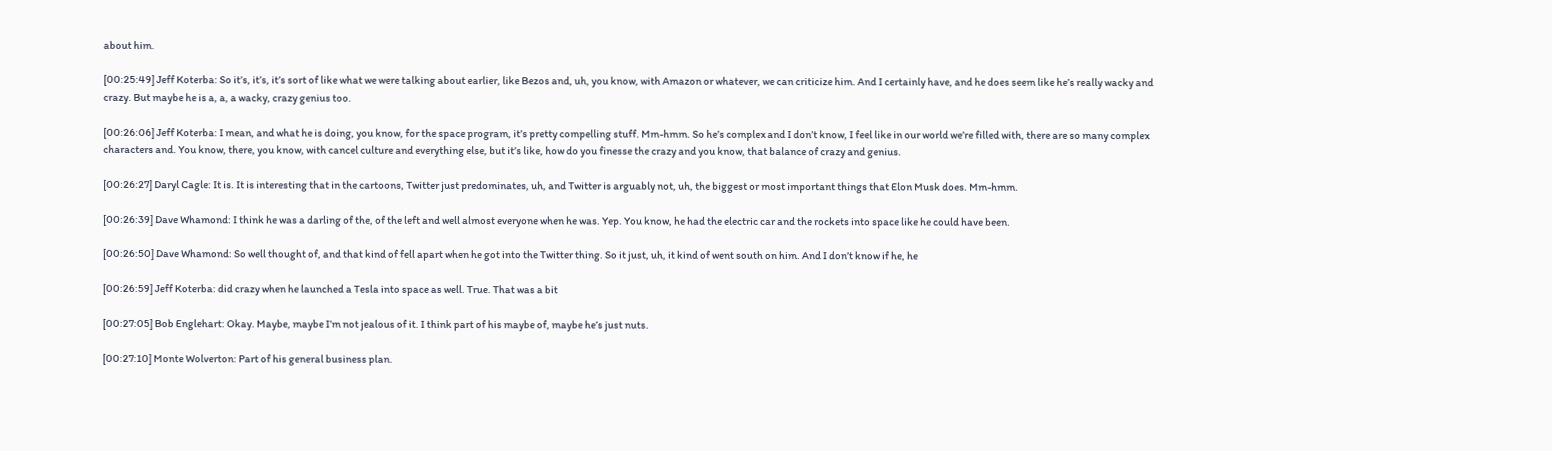about him.

[00:25:49] Jeff Koterba: So it’s, it’s, it’s sort of like what we were talking about earlier, like Bezos and, uh, you know, with Amazon or whatever, we can criticize him. And I certainly have, and he does seem like he’s really wacky and crazy. But maybe he is a, a, a wacky, crazy genius too.

[00:26:06] Jeff Koterba: I mean, and what he is doing, you know, for the space program, it’s pretty compelling stuff. Mm-hmm. So he’s complex and I don’t know, I feel like in our world we’re filled with, there are so many complex characters and. You know, there, you know, with cancel culture and everything else, but it’s like, how do you finesse the crazy and you know, that balance of crazy and genius.

[00:26:27] Daryl Cagle: It is. It is interesting that in the cartoons, Twitter just predominates, uh, and Twitter is arguably not, uh, the biggest or most important things that Elon Musk does. Mm-hmm.

[00:26:39] Dave Whamond: I think he was a darling of the, of the left and well almost everyone when he was. Yep. You know, he had the electric car and the rockets into space like he could have been.

[00:26:50] Dave Whamond: So well thought of, and that kind of fell apart when he got into the Twitter thing. So it just, uh, it kind of went south on him. And I don’t know if he, he

[00:26:59] Jeff Koterba: did crazy when he launched a Tesla into space as well. True. That was a bit

[00:27:05] Bob Englehart: Okay. Maybe, maybe I’m not jealous of it. I think part of his maybe of, maybe he’s just nuts.

[00:27:10] Monte Wolverton: Part of his general business plan.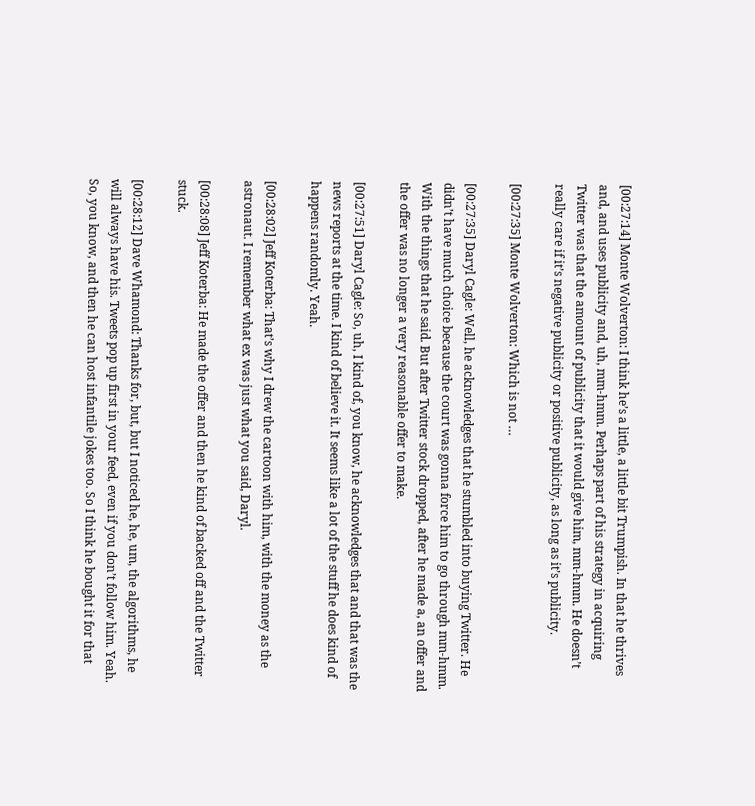[00:27:14] Monte Wolverton: I think he’s a little, a little bit Trumpish. In that he thrives and, and uses publicity and, uh, mm-hmm. Perhaps part of his strategy in acquiring Twitter was that the amount of publicity that it would give him, mm-hmm. He doesn’t really care if it’s negative publicity or positive publicity, as long as it’s publicity.

[00:27:35] Monte Wolverton: Which is not …

[00:27:35] Daryl Cagle: Well, he acknowledges that he stumbled into buying Twitter. He didn’t have much choice because the court was gonna force him to go through mm-hmm. With the things that he said. But after Twitter stock dropped, after he made a, an offer and the offer was no longer a very reasonable offer to make.

[00:27:51] Daryl Cagle: So, uh, I kind of, you know, he acknowledges that and that was the news reports at the time. I kind of believe it. It seems like a lot of the stuff he does kind of happens randomly. Yeah.

[00:28:02] Jeff Koterba: That’s why I drew the cartoon with him, with the money as the astronaut. I remember what ex was just what you said, Daryl.

[00:28:08] Jeff Koterba: He made the offer and then he kind of backed off and the Twitter stuck.

[00:28:12] Dave Whamond: Thanks for, but, but I noticed he, he, um, the algorithms, he will always have his. Tweets pop up first in your feed, even if you don’t follow him. Yeah. So, you know, and then he can host infantile jokes too. So I think he bought it for that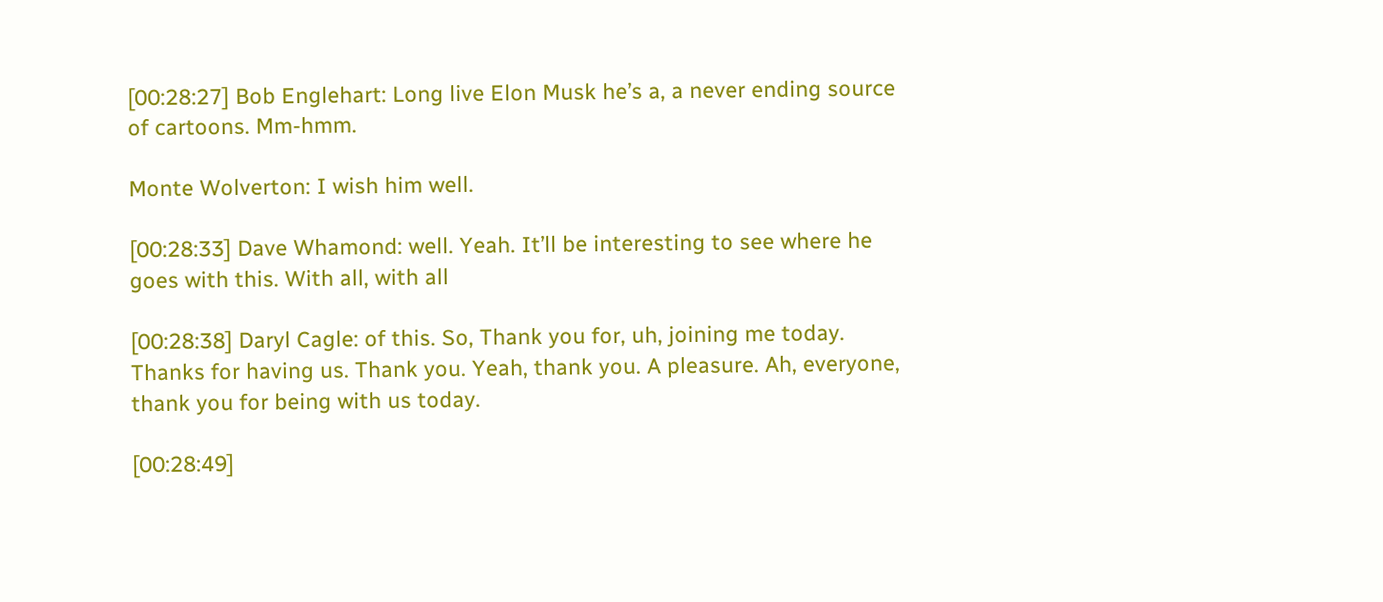[00:28:27] Bob Englehart: Long live Elon Musk he’s a, a never ending source of cartoons. Mm-hmm.

Monte Wolverton: I wish him well.

[00:28:33] Dave Whamond: well. Yeah. It’ll be interesting to see where he goes with this. With all, with all

[00:28:38] Daryl Cagle: of this. So, Thank you for, uh, joining me today. Thanks for having us. Thank you. Yeah, thank you. A pleasure. Ah, everyone, thank you for being with us today.

[00:28:49]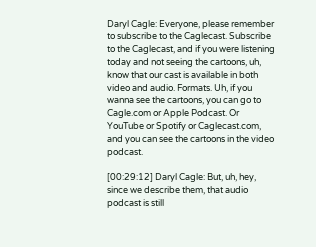Daryl Cagle: Everyone, please remember to subscribe to the Caglecast. Subscribe to the Caglecast, and if you were listening today and not seeing the cartoons, uh, know that our cast is available in both video and audio. Formats. Uh, if you wanna see the cartoons, you can go to Cagle.com or Apple Podcast. Or YouTube or Spotify or Caglecast.com, and you can see the cartoons in the video podcast.

[00:29:12] Daryl Cagle: But, uh, hey, since we describe them, that audio podcast is still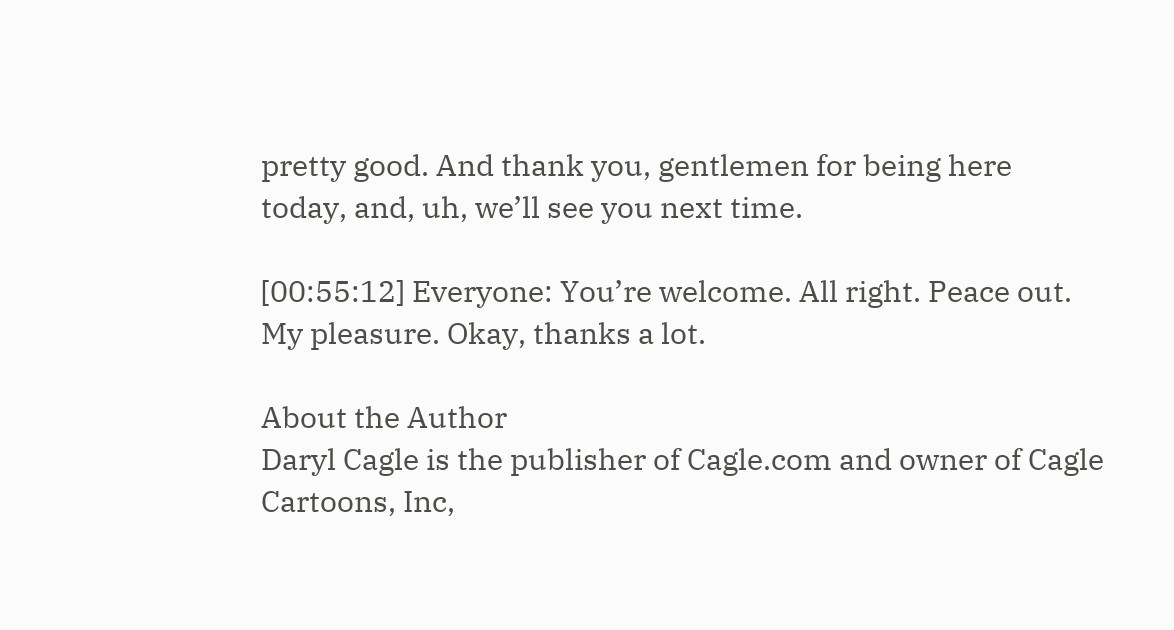pretty good. And thank you, gentlemen for being here today, and, uh, we’ll see you next time.

[00:55:12] Everyone: You’re welcome. All right. Peace out. My pleasure. Okay, thanks a lot.

About the Author
Daryl Cagle is the publisher of Cagle.com and owner of Cagle Cartoons, Inc,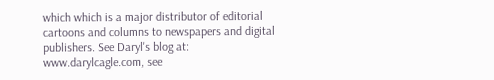which which is a major distributor of editorial cartoons and columns to newspapers and digital publishers. See Daryl's blog at: www.darylcagle.com, see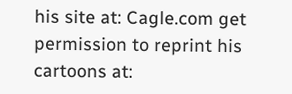his site at: Cagle.com get permission to reprint his cartoons at: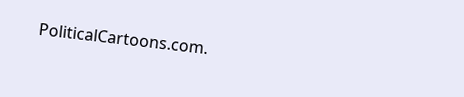PoliticalCartoons.com.